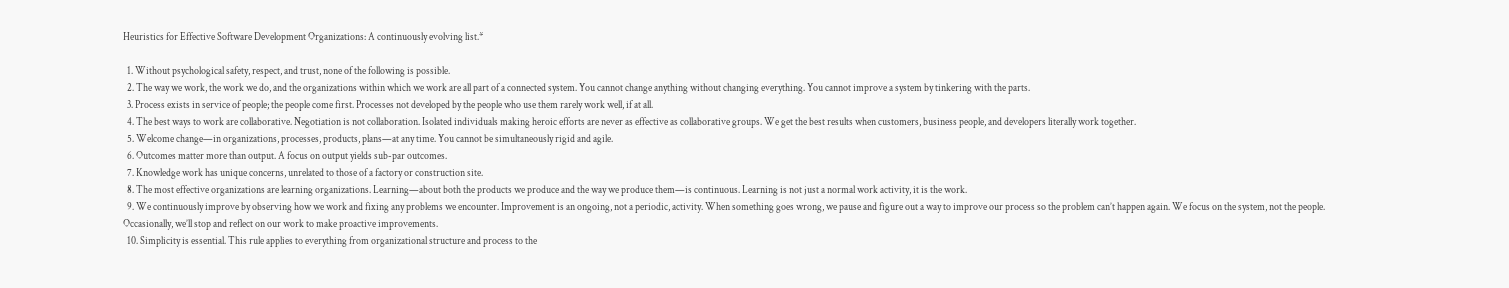Heuristics for Effective Software Development Organizations: A continuously evolving list.*

  1. Without psychological safety, respect, and trust, none of the following is possible.
  2. The way we work, the work we do, and the organizations within which we work are all part of a connected system. You cannot change anything without changing everything. You cannot improve a system by tinkering with the parts.
  3. Process exists in service of people; the people come first. Processes not developed by the people who use them rarely work well, if at all.
  4. The best ways to work are collaborative. Negotiation is not collaboration. Isolated individuals making heroic efforts are never as effective as collaborative groups. We get the best results when customers, business people, and developers literally work together.
  5. Welcome change—in organizations, processes, products, plans—at any time. You cannot be simultaneously rigid and agile.
  6. Outcomes matter more than output. A focus on output yields sub-par outcomes.
  7. Knowledge work has unique concerns, unrelated to those of a factory or construction site.
  8. The most effective organizations are learning organizations. Learning—about both the products we produce and the way we produce them—is continuous. Learning is not just a normal work activity, it is the work.
  9. We continuously improve by observing how we work and fixing any problems we encounter. Improvement is an ongoing, not a periodic, activity. When something goes wrong, we pause and figure out a way to improve our process so the problem can’t happen again. We focus on the system, not the people. Occasionally, we’ll stop and reflect on our work to make proactive improvements.
  10. Simplicity is essential. This rule applies to everything from organizational structure and process to the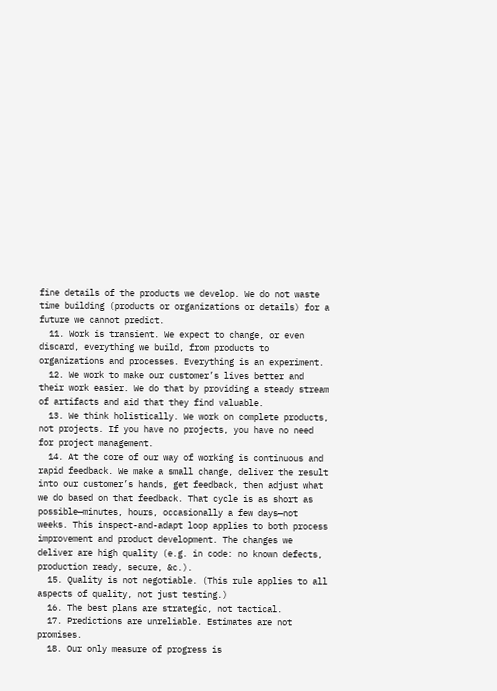fine details of the products we develop. We do not waste time building (products or organizations or details) for a future we cannot predict.
  11. Work is transient. We expect to change, or even discard, everything we build, from products to organizations and processes. Everything is an experiment.
  12. We work to make our customer’s lives better and their work easier. We do that by providing a steady stream of artifacts and aid that they find valuable.
  13. We think holistically. We work on complete products, not projects. If you have no projects, you have no need for project management.
  14. At the core of our way of working is continuous and rapid feedback. We make a small change, deliver the result into our customer’s hands, get feedback, then adjust what we do based on that feedback. That cycle is as short as possible—minutes, hours, occasionally a few days—not weeks. This inspect-and-adapt loop applies to both process improvement and product development. The changes we deliver are high quality (e.g. in code: no known defects, production ready, secure, &c.).
  15. Quality is not negotiable. (This rule applies to all aspects of quality, not just testing.)
  16. The best plans are strategic, not tactical.
  17. Predictions are unreliable. Estimates are not promises.
  18. Our only measure of progress is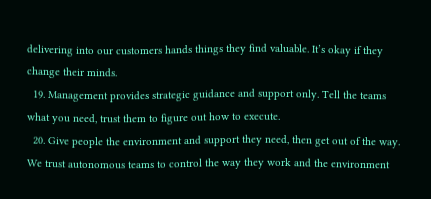delivering into our customers hands things they find valuable. It’s okay if they change their minds.
  19. Management provides strategic guidance and support only. Tell the teams what you need, trust them to figure out how to execute.
  20. Give people the environment and support they need, then get out of the way. We trust autonomous teams to control the way they work and the environment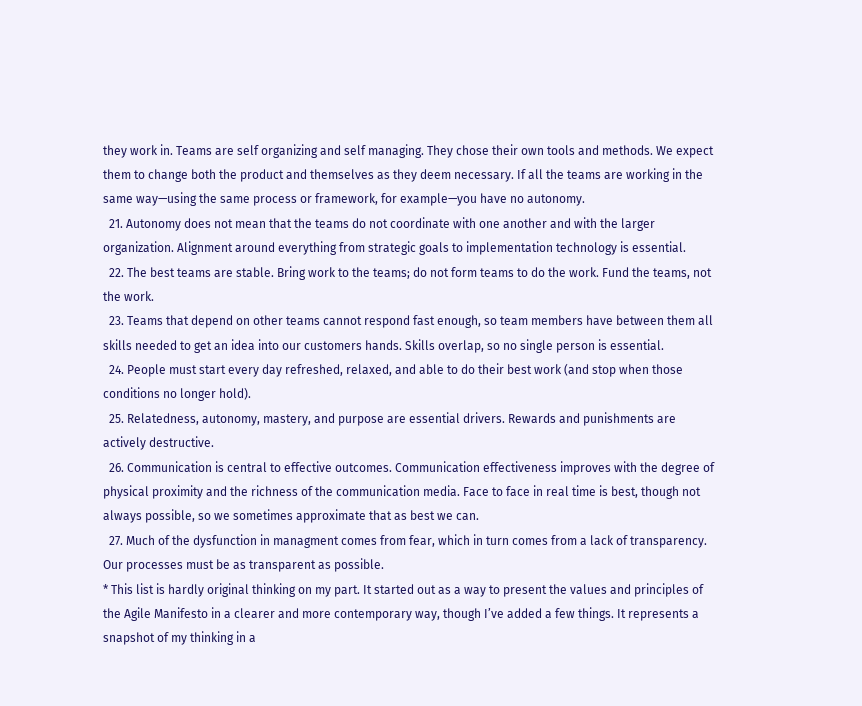they work in. Teams are self organizing and self managing. They chose their own tools and methods. We expect them to change both the product and themselves as they deem necessary. If all the teams are working in the same way—using the same process or framework, for example—you have no autonomy.
  21. Autonomy does not mean that the teams do not coordinate with one another and with the larger organization. Alignment around everything from strategic goals to implementation technology is essential.
  22. The best teams are stable. Bring work to the teams; do not form teams to do the work. Fund the teams, not the work.
  23. Teams that depend on other teams cannot respond fast enough, so team members have between them all skills needed to get an idea into our customers hands. Skills overlap, so no single person is essential.
  24. People must start every day refreshed, relaxed, and able to do their best work (and stop when those conditions no longer hold).
  25. Relatedness, autonomy, mastery, and purpose are essential drivers. Rewards and punishments are actively destructive.
  26. Communication is central to effective outcomes. Communication effectiveness improves with the degree of physical proximity and the richness of the communication media. Face to face in real time is best, though not always possible, so we sometimes approximate that as best we can.
  27. Much of the dysfunction in managment comes from fear, which in turn comes from a lack of transparency. Our processes must be as transparent as possible.
* This list is hardly original thinking on my part. It started out as a way to present the values and principles of the Agile Manifesto in a clearer and more contemporary way, though I’ve added a few things. It represents a snapshot of my thinking in a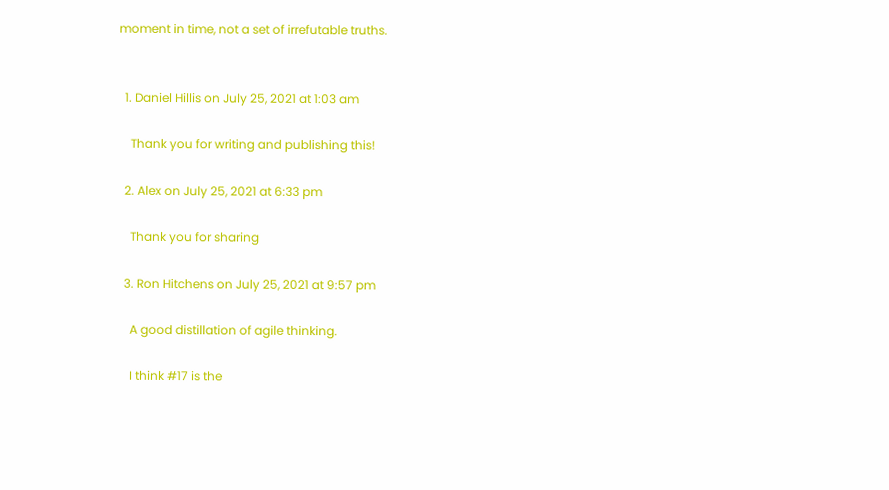moment in time, not a set of irrefutable truths.


  1. Daniel Hillis on July 25, 2021 at 1:03 am

    Thank you for writing and publishing this!

  2. Alex on July 25, 2021 at 6:33 pm

    Thank you for sharing

  3. Ron Hitchens on July 25, 2021 at 9:57 pm

    A good distillation of agile thinking.

    I think #17 is the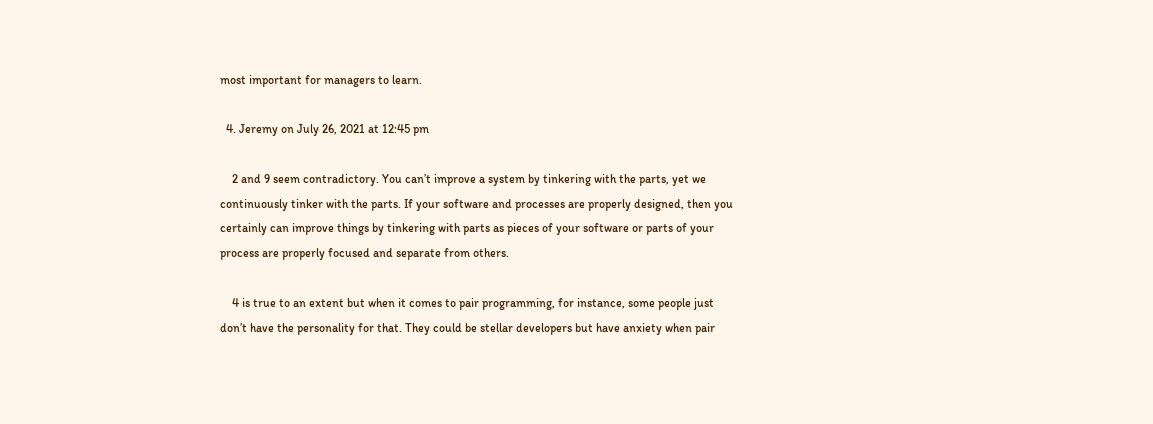most important for managers to learn.

  4. Jeremy on July 26, 2021 at 12:45 pm

    2 and 9 seem contradictory. You can’t improve a system by tinkering with the parts, yet we continuously tinker with the parts. If your software and processes are properly designed, then you certainly can improve things by tinkering with parts as pieces of your software or parts of your process are properly focused and separate from others.

    4 is true to an extent but when it comes to pair programming, for instance, some people just don’t have the personality for that. They could be stellar developers but have anxiety when pair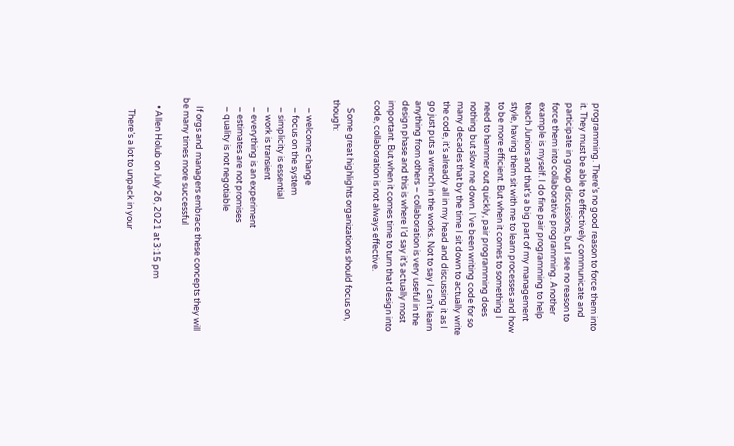programming. There’s no good reason to force them into it. They must be able to effectively communicate and participate in group discussions, but I see no reason to force them into collaborative programming. Another example is myself. I do fine pair programming to help teach Juniors and that’s a big part of my management style, having them sit with me to learn processes and how to be more efficient. But when it comes to something I need to hammer out quickly, pair programming does nothing but slow me down. I’ve been writing code for so many decades that by the time I sit down to actually write the code, it’s already all in my head and discussing it as I go just puts a wrench in the works. Not to say I can’t learn anything from others – collaboration is very useful in the design phase and this is where I’d say it’s actually most important. But when it comes time to turn that design into code, collaboration is not always effective.

    Some great highlights organizations should focus on, though:

    – welcome change
    – focus on the system
    – simplicity is essential
    – work is transient
    – everything is an experiment
    – estimates are not promises
    – quality is not negotiable

    If orgs and managers embrace these concepts they will be many times more successful

    • Allen Holub on July 26, 2021 at 3:15 pm

      There’s a lot to unpack in your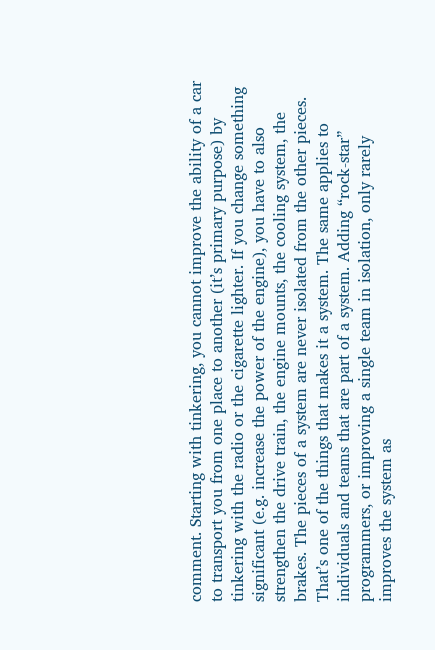comment. Starting with tinkering, you cannot improve the ability of a car to transport you from one place to another (it’s primary purpose) by tinkering with the radio or the cigarette lighter. If you change something significant (e.g. increase the power of the engine), you have to also strengthen the drive train, the engine mounts, the cooling system, the brakes. The pieces of a system are never isolated from the other pieces. That’s one of the things that makes it a system. The same applies to individuals and teams that are part of a system. Adding “rock-star” programmers, or improving a single team in isolation, only rarely improves the system as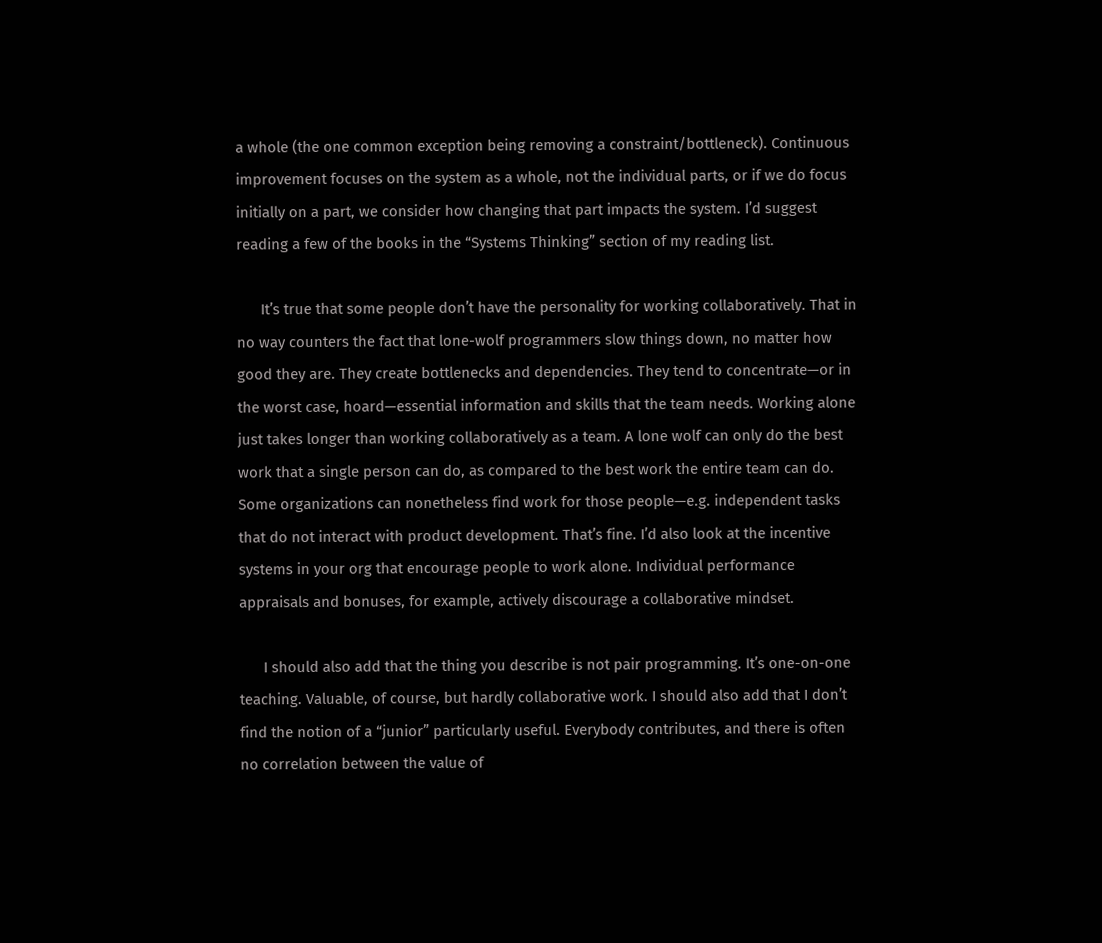a whole (the one common exception being removing a constraint/bottleneck). Continuous improvement focuses on the system as a whole, not the individual parts, or if we do focus initially on a part, we consider how changing that part impacts the system. I’d suggest reading a few of the books in the “Systems Thinking” section of my reading list.

      It’s true that some people don’t have the personality for working collaboratively. That in no way counters the fact that lone-wolf programmers slow things down, no matter how good they are. They create bottlenecks and dependencies. They tend to concentrate—or in the worst case, hoard—essential information and skills that the team needs. Working alone just takes longer than working collaboratively as a team. A lone wolf can only do the best work that a single person can do, as compared to the best work the entire team can do. Some organizations can nonetheless find work for those people—e.g. independent tasks that do not interact with product development. That’s fine. I’d also look at the incentive systems in your org that encourage people to work alone. Individual performance appraisals and bonuses, for example, actively discourage a collaborative mindset.

      I should also add that the thing you describe is not pair programming. It’s one-on-one teaching. Valuable, of course, but hardly collaborative work. I should also add that I don’t find the notion of a “junior” particularly useful. Everybody contributes, and there is often no correlation between the value of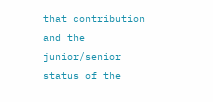that contribution and the junior/senior status of the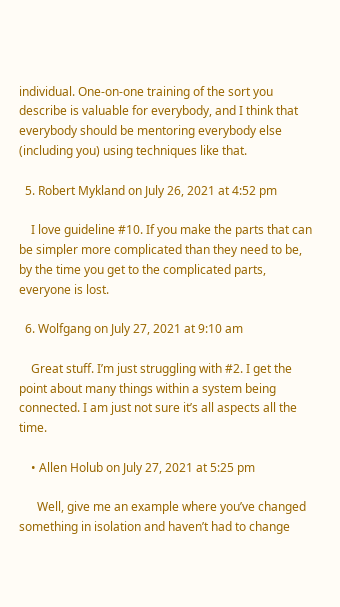individual. One-on-one training of the sort you describe is valuable for everybody, and I think that everybody should be mentoring everybody else (including you) using techniques like that.

  5. Robert Mykland on July 26, 2021 at 4:52 pm

    I love guideline #10. If you make the parts that can be simpler more complicated than they need to be, by the time you get to the complicated parts, everyone is lost.

  6. Wolfgang on July 27, 2021 at 9:10 am

    Great stuff. I’m just struggling with #2. I get the point about many things within a system being connected. I am just not sure it’s all aspects all the time.

    • Allen Holub on July 27, 2021 at 5:25 pm

      Well, give me an example where you’ve changed something in isolation and haven’t had to change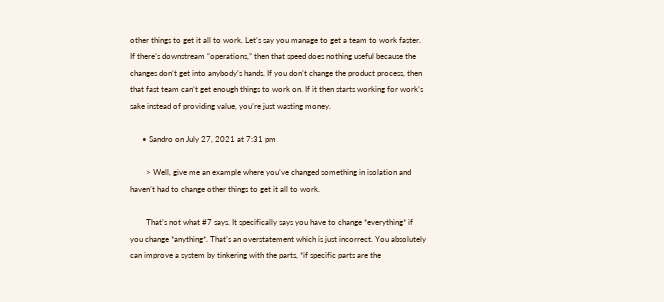other things to get it all to work. Let’s say you manage to get a team to work faster. If there’s downstream “operations,” then that speed does nothing useful because the changes don’t get into anybody’s hands. If you don’t change the product process, then that fast team can’t get enough things to work on. If it then starts working for work’s sake instead of providing value, you’re just wasting money.

      • Sandro on July 27, 2021 at 7:31 pm

        > Well, give me an example where you’ve changed something in isolation and haven’t had to change other things to get it all to work.

        That’s not what #7 says. It specifically says you have to change *everything* if you change *anything*. That’s an overstatement which is just incorrect. You absolutely can improve a system by tinkering with the parts, *if specific parts are the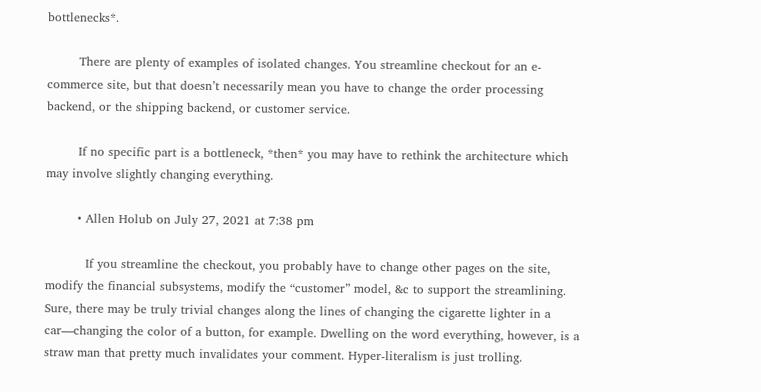bottlenecks*.

        There are plenty of examples of isolated changes. You streamline checkout for an e-commerce site, but that doesn’t necessarily mean you have to change the order processing backend, or the shipping backend, or customer service.

        If no specific part is a bottleneck, *then* you may have to rethink the architecture which may involve slightly changing everything.

        • Allen Holub on July 27, 2021 at 7:38 pm

          If you streamline the checkout, you probably have to change other pages on the site, modify the financial subsystems, modify the “customer” model, &c to support the streamlining. Sure, there may be truly trivial changes along the lines of changing the cigarette lighter in a car—changing the color of a button, for example. Dwelling on the word everything, however, is a straw man that pretty much invalidates your comment. Hyper-literalism is just trolling.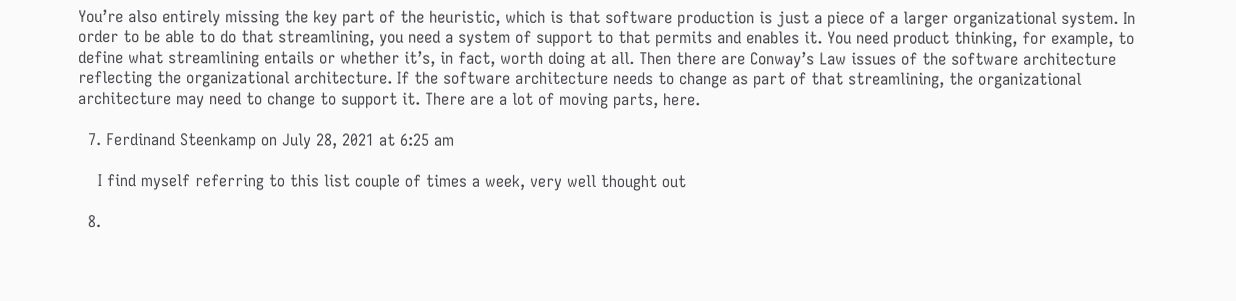You’re also entirely missing the key part of the heuristic, which is that software production is just a piece of a larger organizational system. In order to be able to do that streamlining, you need a system of support to that permits and enables it. You need product thinking, for example, to define what streamlining entails or whether it’s, in fact, worth doing at all. Then there are Conway’s Law issues of the software architecture reflecting the organizational architecture. If the software architecture needs to change as part of that streamlining, the organizational architecture may need to change to support it. There are a lot of moving parts, here.

  7. Ferdinand Steenkamp on July 28, 2021 at 6:25 am

    I find myself referring to this list couple of times a week, very well thought out

  8.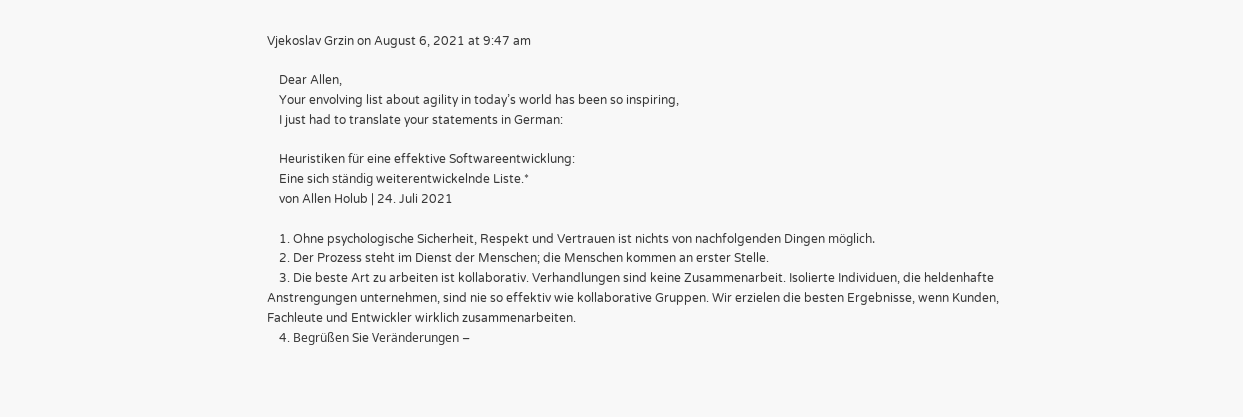Vjekoslav Grzin on August 6, 2021 at 9:47 am

    Dear Allen,
    Your envolving list about agility in today’s world has been so inspiring,
    I just had to translate your statements in German:

    Heuristiken für eine effektive Softwareentwicklung:
    Eine sich ständig weiterentwickelnde Liste.*
    von Allen Holub | 24. Juli 2021

    1. Ohne psychologische Sicherheit, Respekt und Vertrauen ist nichts von nachfolgenden Dingen möglich.
    2. Der Prozess steht im Dienst der Menschen; die Menschen kommen an erster Stelle.
    3. Die beste Art zu arbeiten ist kollaborativ. Verhandlungen sind keine Zusammenarbeit. Isolierte Individuen, die heldenhafte Anstrengungen unternehmen, sind nie so effektiv wie kollaborative Gruppen. Wir erzielen die besten Ergebnisse, wenn Kunden, Fachleute und Entwickler wirklich zusammenarbeiten.
    4. Begrüßen Sie Veränderungen –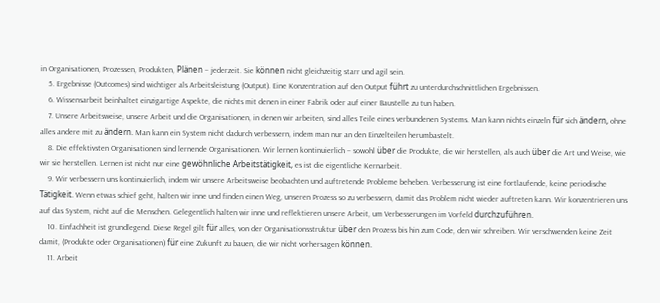in Organisationen, Prozessen, Produkten, Plänen – jederzeit. Sie können nicht gleichzeitig starr und agil sein.
    5. Ergebnisse (Outcomes) sind wichtiger als Arbeitsleistung (Output). Eine Konzentration auf den Output führt zu unterdurchschnittlichen Ergebnissen.
    6. Wissensarbeit beinhaltet einzigartige Aspekte, die nichts mit denen in einer Fabrik oder auf einer Baustelle zu tun haben.
    7. Unsere Arbeitsweise, unsere Arbeit und die Organisationen, in denen wir arbeiten, sind alles Teile eines verbundenen Systems. Man kann nichts einzeln für sich ändern, ohne alles andere mit zu ändern. Man kann ein System nicht dadurch verbessern, indem man nur an den Einzelteilen herumbastelt.
    8. Die effektivsten Organisationen sind lernende Organisationen. Wir lernen kontinuierlich – sowohl über die Produkte, die wir herstellen, als auch über die Art und Weise, wie wir sie herstellen. Lernen ist nicht nur eine gewöhnliche Arbeitstätigkeit, es ist die eigentliche Kernarbeit.
    9. Wir verbessern uns kontinuierlich, indem wir unsere Arbeitsweise beobachten und auftretende Probleme beheben. Verbesserung ist eine fortlaufende, keine periodische Tätigkeit. Wenn etwas schief geht, halten wir inne und finden einen Weg, unseren Prozess so zu verbessern, damit das Problem nicht wieder auftreten kann. Wir konzentrieren uns auf das System, nicht auf die Menschen. Gelegentlich halten wir inne und reflektieren unsere Arbeit, um Verbesserungen im Vorfeld durchzuführen.
    10. Einfachheit ist grundlegend. Diese Regel gilt für alles, von der Organisationsstruktur über den Prozess bis hin zum Code, den wir schreiben. Wir verschwenden keine Zeit damit, (Produkte oder Organisationen) für eine Zukunft zu bauen, die wir nicht vorhersagen können.
    11. Arbeit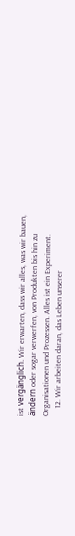ist vergänglich. Wir erwarten, dass wir alles, was wir bauen, ändern oder sogar verwerfen, von Produkten bis hin zu Organisationen und Prozessen. Alles ist ein Experiment.
    12. Wir arbeiten daran, das Leben unserer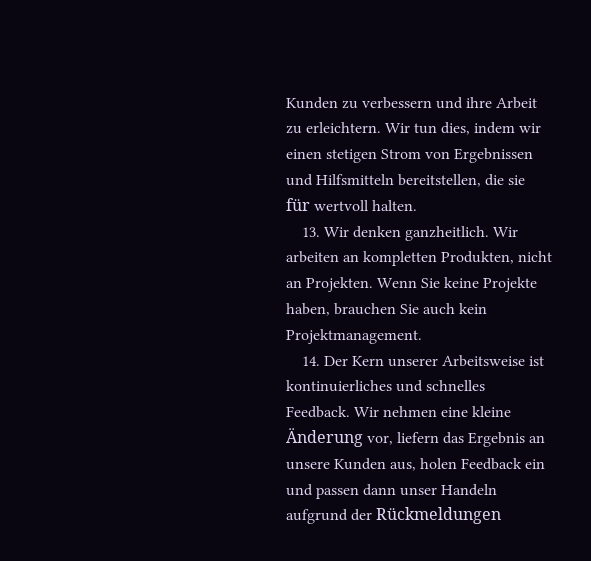Kunden zu verbessern und ihre Arbeit zu erleichtern. Wir tun dies, indem wir einen stetigen Strom von Ergebnissen und Hilfsmitteln bereitstellen, die sie für wertvoll halten.
    13. Wir denken ganzheitlich. Wir arbeiten an kompletten Produkten, nicht an Projekten. Wenn Sie keine Projekte haben, brauchen Sie auch kein Projektmanagement.
    14. Der Kern unserer Arbeitsweise ist kontinuierliches und schnelles Feedback. Wir nehmen eine kleine Änderung vor, liefern das Ergebnis an unsere Kunden aus, holen Feedback ein und passen dann unser Handeln aufgrund der Rückmeldungen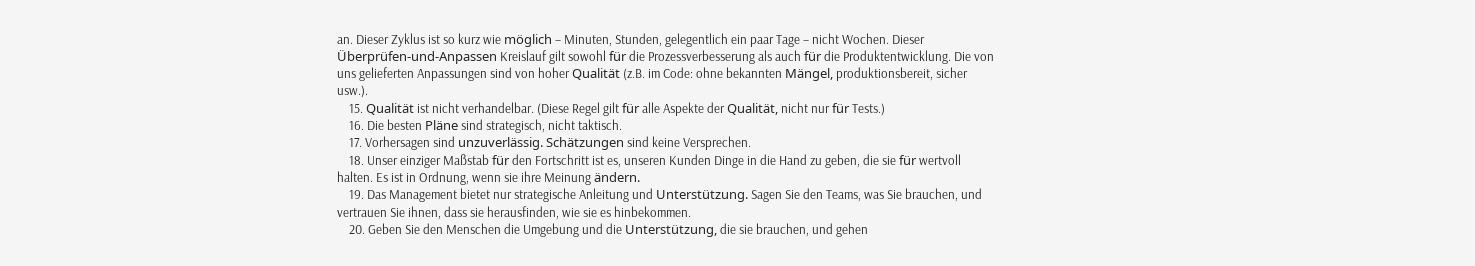an. Dieser Zyklus ist so kurz wie möglich – Minuten, Stunden, gelegentlich ein paar Tage – nicht Wochen. Dieser Überprüfen-und-Anpassen Kreislauf gilt sowohl für die Prozessverbesserung als auch für die Produktentwicklung. Die von uns gelieferten Anpassungen sind von hoher Qualität (z.B. im Code: ohne bekannten Mängel, produktionsbereit, sicher usw.).
    15. Qualität ist nicht verhandelbar. (Diese Regel gilt für alle Aspekte der Qualität, nicht nur für Tests.)
    16. Die besten Pläne sind strategisch, nicht taktisch.
    17. Vorhersagen sind unzuverlässig. Schätzungen sind keine Versprechen.
    18. Unser einziger Maßstab für den Fortschritt ist es, unseren Kunden Dinge in die Hand zu geben, die sie für wertvoll halten. Es ist in Ordnung, wenn sie ihre Meinung ändern.
    19. Das Management bietet nur strategische Anleitung und Unterstützung. Sagen Sie den Teams, was Sie brauchen, und vertrauen Sie ihnen, dass sie herausfinden, wie sie es hinbekommen.
    20. Geben Sie den Menschen die Umgebung und die Unterstützung, die sie brauchen, und gehen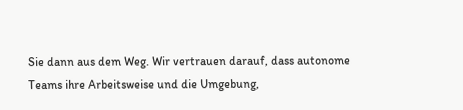Sie dann aus dem Weg. Wir vertrauen darauf, dass autonome Teams ihre Arbeitsweise und die Umgebung,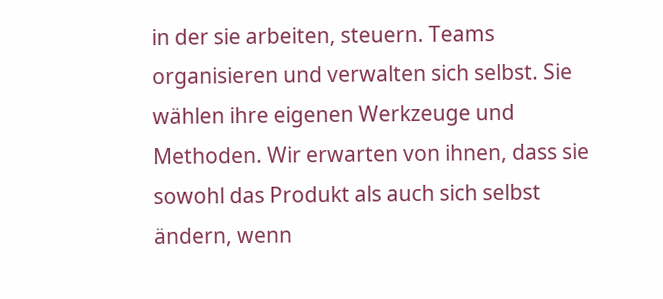in der sie arbeiten, steuern. Teams organisieren und verwalten sich selbst. Sie wählen ihre eigenen Werkzeuge und Methoden. Wir erwarten von ihnen, dass sie sowohl das Produkt als auch sich selbst ändern, wenn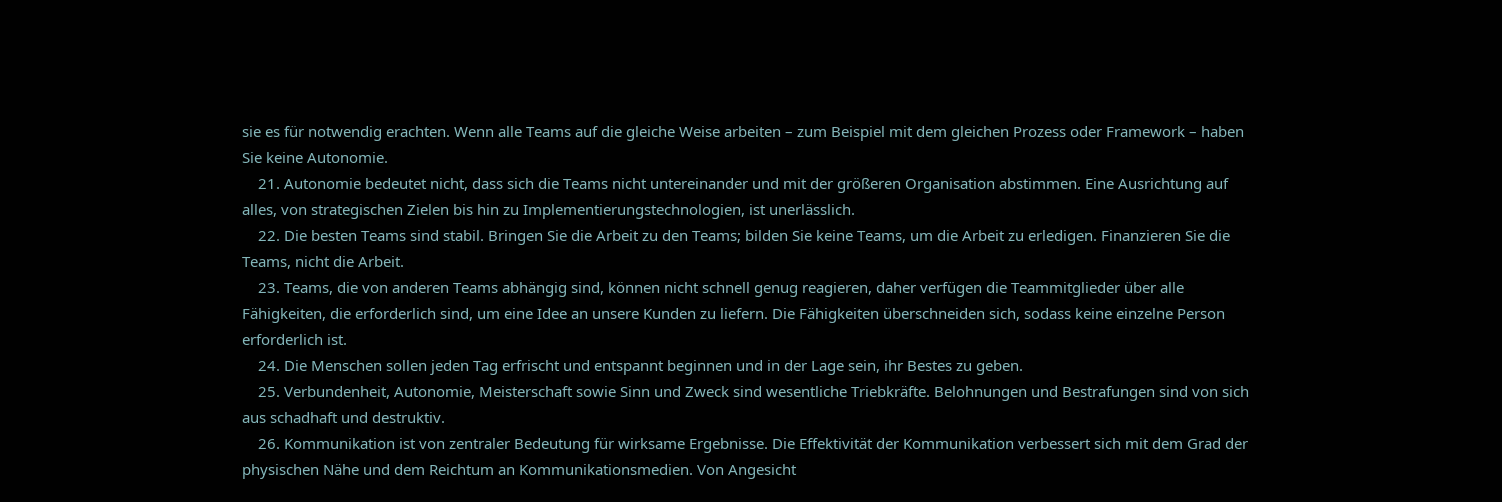sie es für notwendig erachten. Wenn alle Teams auf die gleiche Weise arbeiten – zum Beispiel mit dem gleichen Prozess oder Framework – haben Sie keine Autonomie.
    21. Autonomie bedeutet nicht, dass sich die Teams nicht untereinander und mit der größeren Organisation abstimmen. Eine Ausrichtung auf alles, von strategischen Zielen bis hin zu Implementierungstechnologien, ist unerlässlich.
    22. Die besten Teams sind stabil. Bringen Sie die Arbeit zu den Teams; bilden Sie keine Teams, um die Arbeit zu erledigen. Finanzieren Sie die Teams, nicht die Arbeit.
    23. Teams, die von anderen Teams abhängig sind, können nicht schnell genug reagieren, daher verfügen die Teammitglieder über alle Fähigkeiten, die erforderlich sind, um eine Idee an unsere Kunden zu liefern. Die Fähigkeiten überschneiden sich, sodass keine einzelne Person erforderlich ist.
    24. Die Menschen sollen jeden Tag erfrischt und entspannt beginnen und in der Lage sein, ihr Bestes zu geben.
    25. Verbundenheit, Autonomie, Meisterschaft sowie Sinn und Zweck sind wesentliche Triebkräfte. Belohnungen und Bestrafungen sind von sich aus schadhaft und destruktiv.
    26. Kommunikation ist von zentraler Bedeutung für wirksame Ergebnisse. Die Effektivität der Kommunikation verbessert sich mit dem Grad der physischen Nähe und dem Reichtum an Kommunikationsmedien. Von Angesicht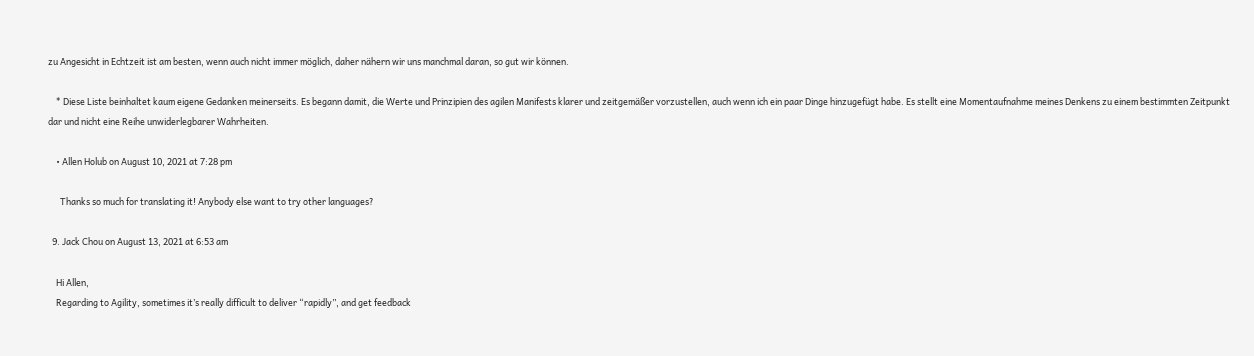zu Angesicht in Echtzeit ist am besten, wenn auch nicht immer möglich, daher nähern wir uns manchmal daran, so gut wir können.

    * Diese Liste beinhaltet kaum eigene Gedanken meinerseits. Es begann damit, die Werte und Prinzipien des agilen Manifests klarer und zeitgemäßer vorzustellen, auch wenn ich ein paar Dinge hinzugefügt habe. Es stellt eine Momentaufnahme meines Denkens zu einem bestimmten Zeitpunkt dar und nicht eine Reihe unwiderlegbarer Wahrheiten.

    • Allen Holub on August 10, 2021 at 7:28 pm

      Thanks so much for translating it! Anybody else want to try other languages?

  9. Jack Chou on August 13, 2021 at 6:53 am

    Hi Allen,
    Regarding to Agility, sometimes it’s really difficult to deliver “rapidly”, and get feedback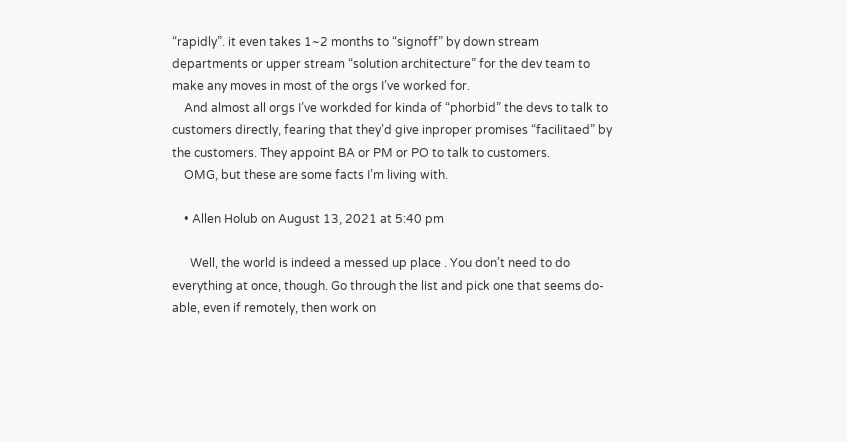“rapidly”. it even takes 1~2 months to “signoff” by down stream departments or upper stream “solution architecture” for the dev team to make any moves in most of the orgs I’ve worked for.
    And almost all orgs I’ve workded for kinda of “phorbid” the devs to talk to customers directly, fearing that they’d give inproper promises “facilitaed” by the customers. They appoint BA or PM or PO to talk to customers.
    OMG, but these are some facts I’m living with.

    • Allen Holub on August 13, 2021 at 5:40 pm

      Well, the world is indeed a messed up place . You don’t need to do everything at once, though. Go through the list and pick one that seems do-able, even if remotely, then work on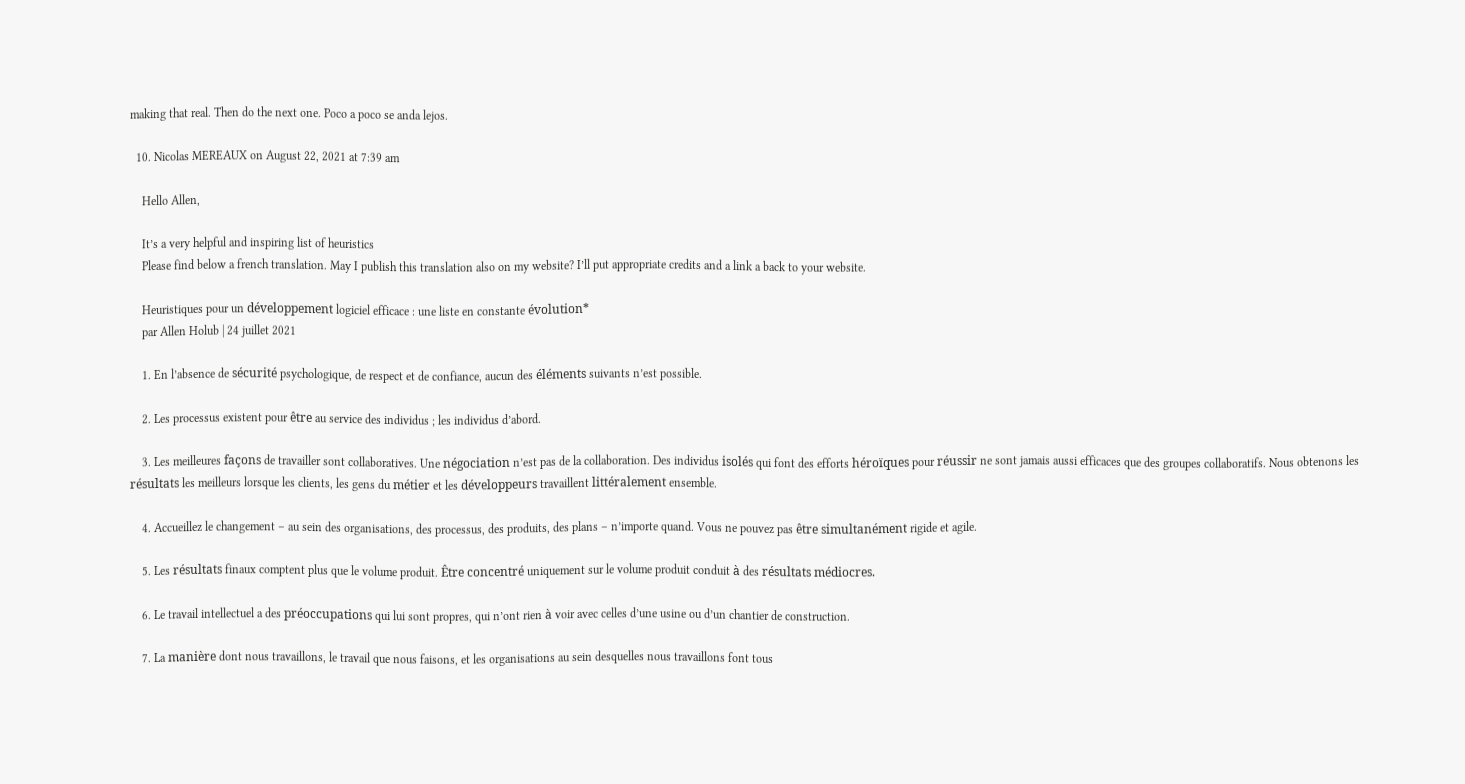making that real. Then do the next one. Poco a poco se anda lejos.

  10. Nicolas MEREAUX on August 22, 2021 at 7:39 am

    Hello Allen,

    It’s a very helpful and inspiring list of heuristics
    Please find below a french translation. May I publish this translation also on my website? I’ll put appropriate credits and a link a back to your website.

    Heuristiques pour un développement logiciel efficace : une liste en constante évolution*
    par Allen Holub | 24 juillet 2021

    1. En l’absence de sécurité psychologique, de respect et de confiance, aucun des éléments suivants n’est possible.

    2. Les processus existent pour être au service des individus ; les individus d’abord.

    3. Les meilleures façons de travailler sont collaboratives. Une négociation n’est pas de la collaboration. Des individus isolés qui font des efforts héroïques pour réussir ne sont jamais aussi efficaces que des groupes collaboratifs. Nous obtenons les résultats les meilleurs lorsque les clients, les gens du métier et les développeurs travaillent littéralement ensemble.

    4. Accueillez le changement – au sein des organisations, des processus, des produits, des plans – n’importe quand. Vous ne pouvez pas être simultanément rigide et agile.

    5. Les résultats finaux comptent plus que le volume produit. Être concentré uniquement sur le volume produit conduit à des résultats médiocres.

    6. Le travail intellectuel a des préoccupations qui lui sont propres, qui n’ont rien à voir avec celles d’une usine ou d’un chantier de construction.

    7. La manière dont nous travaillons, le travail que nous faisons, et les organisations au sein desquelles nous travaillons font tous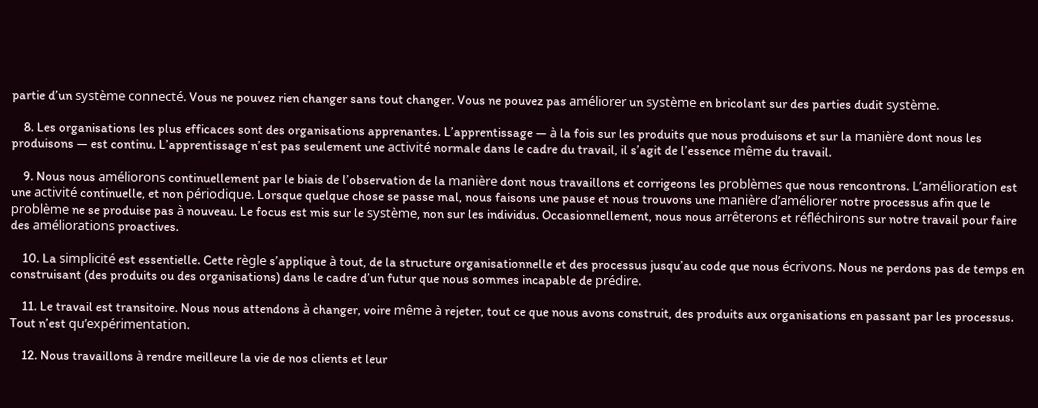partie d’un système connecté. Vous ne pouvez rien changer sans tout changer. Vous ne pouvez pas améliorer un système en bricolant sur des parties dudit système.

    8. Les organisations les plus efficaces sont des organisations apprenantes. L’apprentissage — à la fois sur les produits que nous produisons et sur la manière dont nous les produisons — est continu. L’apprentissage n’est pas seulement une activité normale dans le cadre du travail, il s’agit de l’essence même du travail.

    9. Nous nous améliorons continuellement par le biais de l’observation de la manière dont nous travaillons et corrigeons les problèmes que nous rencontrons. L’amélioration est une activité continuelle, et non périodique. Lorsque quelque chose se passe mal, nous faisons une pause et nous trouvons une manière d’améliorer notre processus afin que le problème ne se produise pas à nouveau. Le focus est mis sur le système, non sur les individus. Occasionnellement, nous nous arrêterons et réfléchirons sur notre travail pour faire des améliorations proactives.

    10. La simplicité est essentielle. Cette règle s’applique à tout, de la structure organisationnelle et des processus jusqu’au code que nous écrivons. Nous ne perdons pas de temps en construisant (des produits ou des organisations) dans le cadre d’un futur que nous sommes incapable de prédire.

    11. Le travail est transitoire. Nous nous attendons à changer, voire même à rejeter, tout ce que nous avons construit, des produits aux organisations en passant par les processus. Tout n’est qu’expérimentation.

    12. Nous travaillons à rendre meilleure la vie de nos clients et leur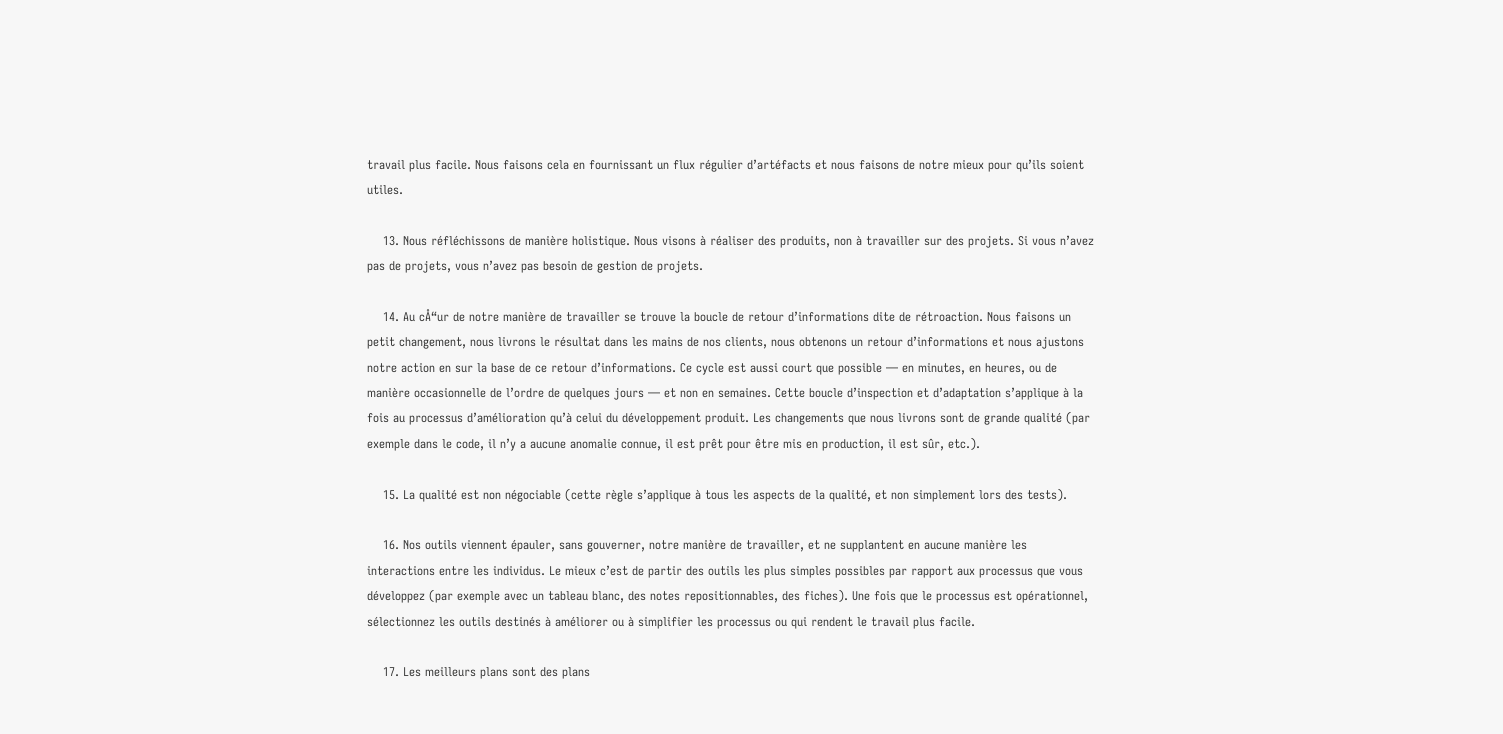travail plus facile. Nous faisons cela en fournissant un flux régulier d’artéfacts et nous faisons de notre mieux pour qu’ils soient utiles.

    13. Nous réfléchissons de manière holistique. Nous visons à réaliser des produits, non à travailler sur des projets. Si vous n’avez pas de projets, vous n’avez pas besoin de gestion de projets.

    14. Au cÅ“ur de notre manière de travailler se trouve la boucle de retour d’informations dite de rétroaction. Nous faisons un petit changement, nous livrons le résultat dans les mains de nos clients, nous obtenons un retour d’informations et nous ajustons notre action en sur la base de ce retour d’informations. Ce cycle est aussi court que possible — en minutes, en heures, ou de manière occasionnelle de l’ordre de quelques jours — et non en semaines. Cette boucle d’inspection et d’adaptation s’applique à la fois au processus d’amélioration qu’à celui du développement produit. Les changements que nous livrons sont de grande qualité (par exemple dans le code, il n’y a aucune anomalie connue, il est prêt pour être mis en production, il est sûr, etc.).

    15. La qualité est non négociable (cette règle s’applique à tous les aspects de la qualité, et non simplement lors des tests).

    16. Nos outils viennent épauler, sans gouverner, notre manière de travailler, et ne supplantent en aucune manière les interactions entre les individus. Le mieux c’est de partir des outils les plus simples possibles par rapport aux processus que vous développez (par exemple avec un tableau blanc, des notes repositionnables, des fiches). Une fois que le processus est opérationnel, sélectionnez les outils destinés à améliorer ou à simplifier les processus ou qui rendent le travail plus facile.

    17. Les meilleurs plans sont des plans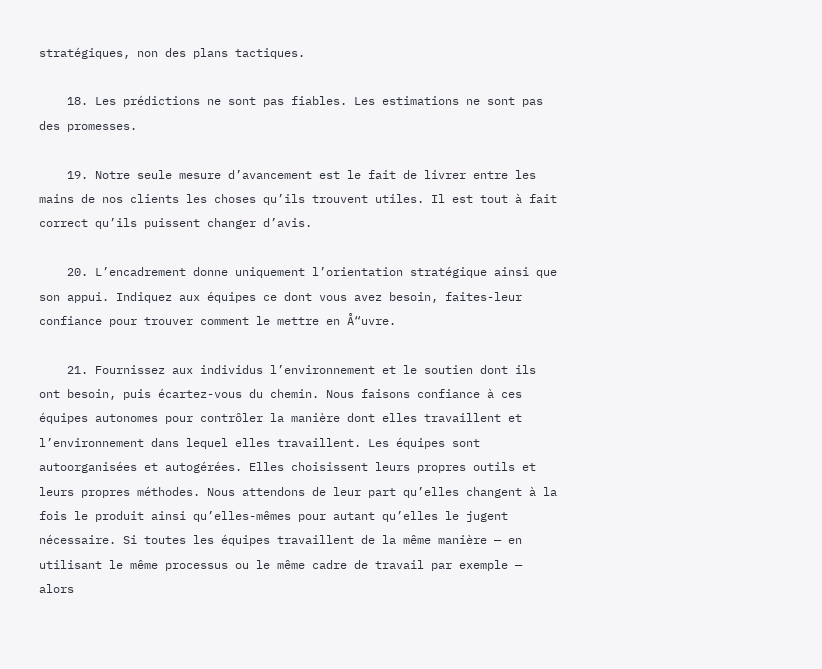stratégiques, non des plans tactiques.

    18. Les prédictions ne sont pas fiables. Les estimations ne sont pas des promesses.

    19. Notre seule mesure d’avancement est le fait de livrer entre les mains de nos clients les choses qu’ils trouvent utiles. Il est tout à fait correct qu’ils puissent changer d’avis.

    20. L’encadrement donne uniquement l’orientation stratégique ainsi que son appui. Indiquez aux équipes ce dont vous avez besoin, faites-leur confiance pour trouver comment le mettre en Å“uvre.

    21. Fournissez aux individus l’environnement et le soutien dont ils ont besoin, puis écartez-vous du chemin. Nous faisons confiance à ces équipes autonomes pour contrôler la manière dont elles travaillent et l’environnement dans lequel elles travaillent. Les équipes sont autoorganisées et autogérées. Elles choisissent leurs propres outils et leurs propres méthodes. Nous attendons de leur part qu’elles changent à la fois le produit ainsi qu’elles-mêmes pour autant qu’elles le jugent nécessaire. Si toutes les équipes travaillent de la même manière — en utilisant le même processus ou le même cadre de travail par exemple — alors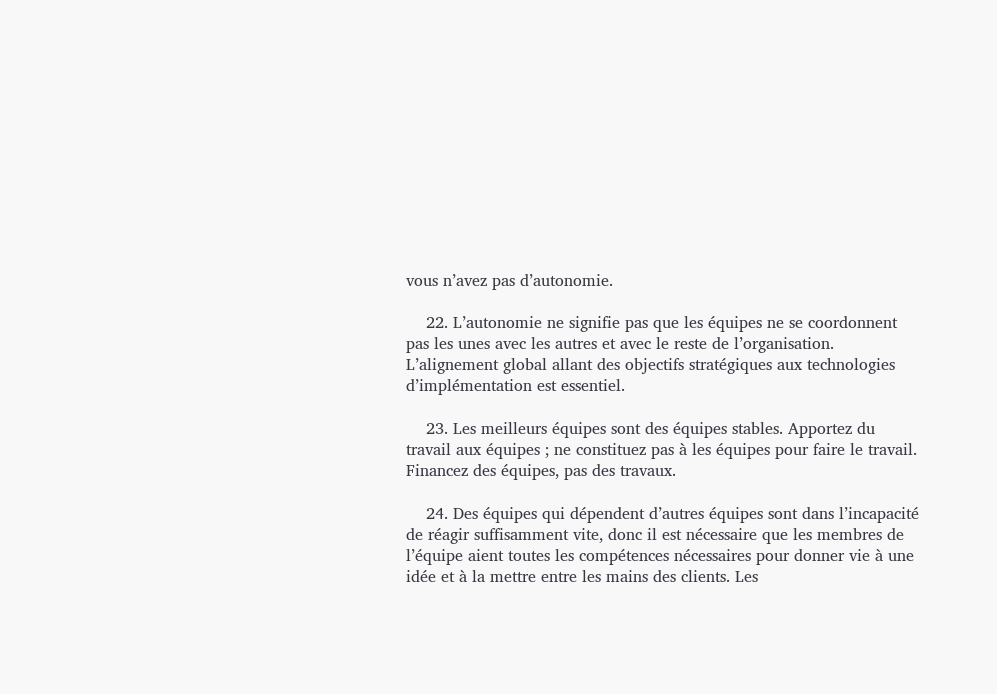vous n’avez pas d’autonomie.

    22. L’autonomie ne signifie pas que les équipes ne se coordonnent pas les unes avec les autres et avec le reste de l’organisation. L’alignement global allant des objectifs stratégiques aux technologies d’implémentation est essentiel.

    23. Les meilleurs équipes sont des équipes stables. Apportez du travail aux équipes ; ne constituez pas à les équipes pour faire le travail. Financez des équipes, pas des travaux.

    24. Des équipes qui dépendent d’autres équipes sont dans l’incapacité de réagir suffisamment vite, donc il est nécessaire que les membres de l’équipe aient toutes les compétences nécessaires pour donner vie à une idée et à la mettre entre les mains des clients. Les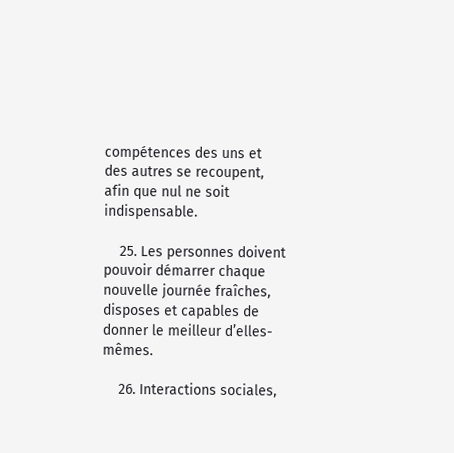compétences des uns et des autres se recoupent, afin que nul ne soit indispensable.

    25. Les personnes doivent pouvoir démarrer chaque nouvelle journée fraîches, disposes et capables de donner le meilleur d’elles-mêmes.

    26. Interactions sociales,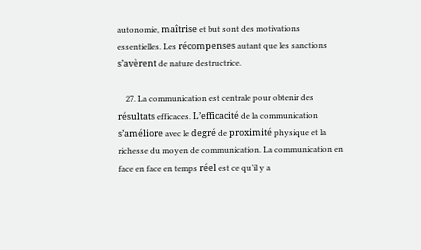autonomie, maîtrise et but sont des motivations essentielles. Les récompenses autant que les sanctions s’avèrent de nature destructrice.

    27. La communication est centrale pour obtenir des résultats efficaces. L’efficacité de la communication s’améliore avec le degré de proximité physique et la richesse du moyen de communication. La communication en face en face en temps réel est ce qu’il y a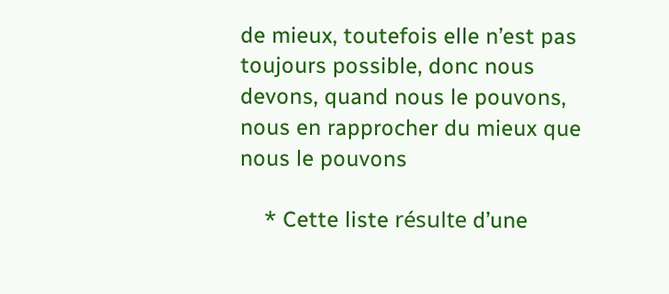de mieux, toutefois elle n’est pas toujours possible, donc nous devons, quand nous le pouvons, nous en rapprocher du mieux que nous le pouvons

    * Cette liste résulte d’une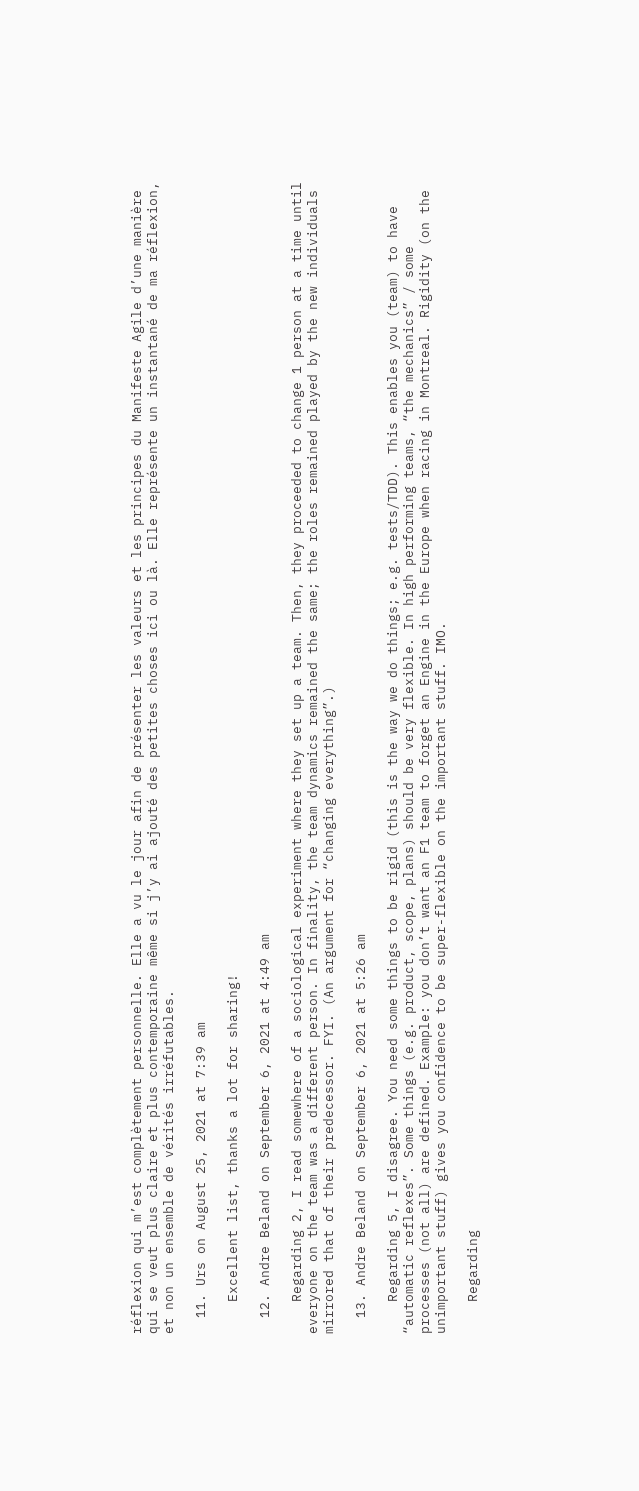réflexion qui m’est complètement personnelle. Elle a vu le jour afin de présenter les valeurs et les principes du Manifeste Agile d’une manière qui se veut plus claire et plus contemporaine même si j’y ai ajouté des petites choses ici ou là. Elle représente un instantané de ma réflexion, et non un ensemble de vérités irréfutables.

  11. Urs on August 25, 2021 at 7:39 am

    Excellent list, thanks a lot for sharing!

  12. Andre Beland on September 6, 2021 at 4:49 am

    Regarding 2, I read somewhere of a sociological experiment where they set up a team. Then, they proceeded to change 1 person at a time until everyone on the team was a different person. In finality, the team dynamics remained the same; the roles remained played by the new individuals mirrored that of their predecessor. FYI. (An argument for “changing everything”.)

  13. Andre Beland on September 6, 2021 at 5:26 am

    Regarding 5, I disagree. You need some things to be rigid (this is the way we do things; e.g. tests/TDD). This enables you (team) to have “automatic reflexes”. Some things (e.g. product, scope, plans) should be very flexible. In high performing teams, “the mechanics” / some processes (not all) are defined. Example: you don’t want an F1 team to forget an Engine in the Europe when racing in Montreal. Rigidity (on the unimportant stuff) gives you confidence to be super-flexible on the important stuff. IMO.

    Regarding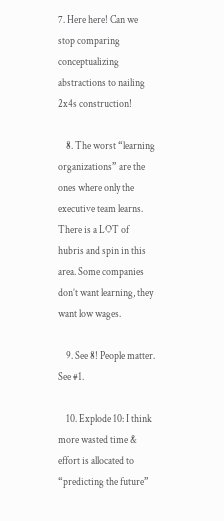7. Here here! Can we stop comparing conceptualizing abstractions to nailing 2x4s construction!

    8. The worst “learning organizations” are the ones where only the executive team learns. There is a LOT of hubris and spin in this area. Some companies don’t want learning, they want low wages.

    9. See 8! People matter. See #1.

    10. Explode 10: I think more wasted time & effort is allocated to “predicting the future”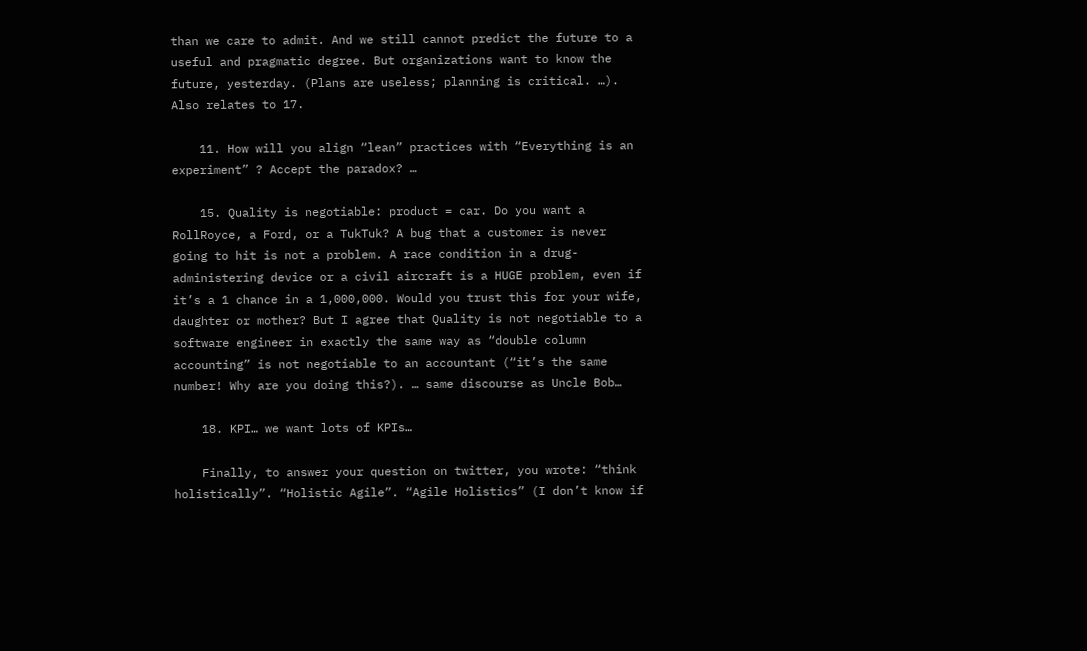than we care to admit. And we still cannot predict the future to a useful and pragmatic degree. But organizations want to know the future, yesterday. (Plans are useless; planning is critical. …). Also relates to 17.

    11. How will you align “lean” practices with “Everything is an experiment” ? Accept the paradox? …

    15. Quality is negotiable: product = car. Do you want a RollRoyce, a Ford, or a TukTuk? A bug that a customer is never going to hit is not a problem. A race condition in a drug-administering device or a civil aircraft is a HUGE problem, even if it’s a 1 chance in a 1,000,000. Would you trust this for your wife, daughter or mother? But I agree that Quality is not negotiable to a software engineer in exactly the same way as “double column accounting” is not negotiable to an accountant (“it’s the same number! Why are you doing this?). … same discourse as Uncle Bob…

    18. KPI… we want lots of KPIs…

    Finally, to answer your question on twitter, you wrote: “think holistically”. “Holistic Agile”. “Agile Holistics” (I don’t know if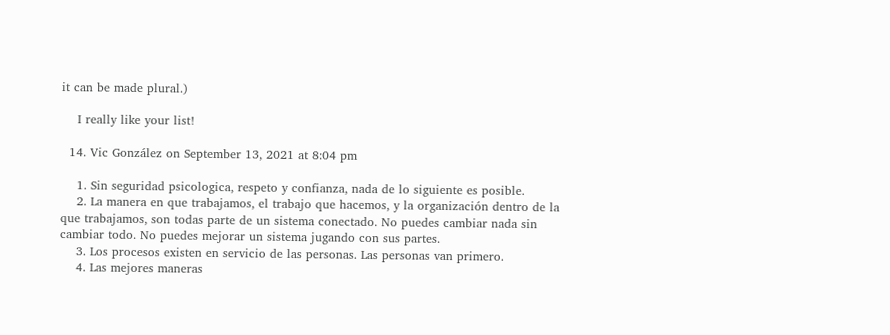it can be made plural.)

    I really like your list!

  14. Vic González on September 13, 2021 at 8:04 pm

    1. Sin seguridad psicologica, respeto y confianza, nada de lo siguiente es posible.
    2. La manera en que trabajamos, el trabajo que hacemos, y la organización dentro de la que trabajamos, son todas parte de un sistema conectado. No puedes cambiar nada sin cambiar todo. No puedes mejorar un sistema jugando con sus partes.
    3. Los procesos existen en servicio de las personas. Las personas van primero.
    4. Las mejores maneras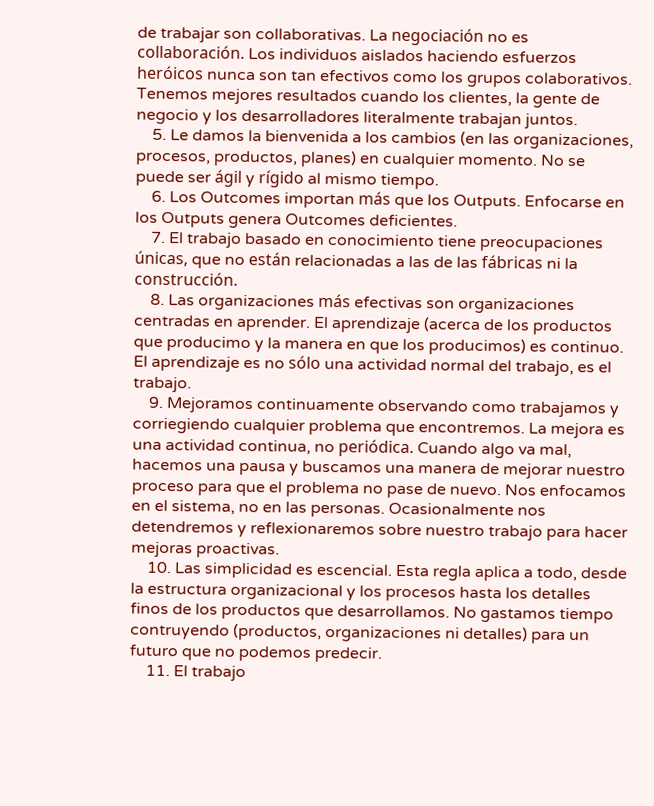de trabajar son collaborativas. La negociación no es collaboración. Los individuos aislados haciendo esfuerzos heróicos nunca son tan efectivos como los grupos colaborativos. Tenemos mejores resultados cuando los clientes, la gente de negocio y los desarrolladores literalmente trabajan juntos.
    5. Le damos la bienvenida a los cambios (en las organizaciones, procesos, productos, planes) en cualquier momento. No se puede ser ágil y rígido al mismo tiempo.
    6. Los Outcomes importan más que los Outputs. Enfocarse en los Outputs genera Outcomes deficientes.
    7. El trabajo basado en conocimiento tiene preocupaciones únicas, que no están relacionadas a las de las fábricas ni la construcción.
    8. Las organizaciones más efectivas son organizaciones centradas en aprender. El aprendizaje (acerca de los productos que producimo y la manera en que los producimos) es continuo. El aprendizaje es no sólo una actividad normal del trabajo, es el trabajo.
    9. Mejoramos continuamente observando como trabajamos y corriegiendo cualquier problema que encontremos. La mejora es una actividad continua, no periódica. Cuando algo va mal, hacemos una pausa y buscamos una manera de mejorar nuestro proceso para que el problema no pase de nuevo. Nos enfocamos en el sistema, no en las personas. Ocasionalmente nos detendremos y reflexionaremos sobre nuestro trabajo para hacer mejoras proactivas.
    10. Las simplicidad es escencial. Esta regla aplica a todo, desde la estructura organizacional y los procesos hasta los detalles finos de los productos que desarrollamos. No gastamos tiempo contruyendo (productos, organizaciones ni detalles) para un futuro que no podemos predecir.
    11. El trabajo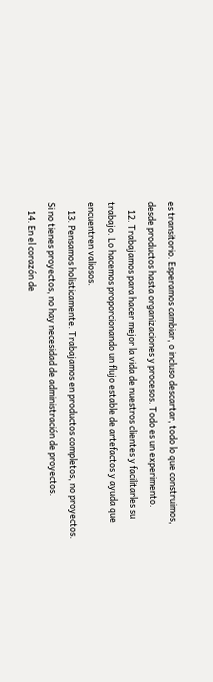es transitorio. Esperamos cambiar, o incluso descartar, todo lo que construimos, desde productos hasta organizaciones y procesos. Todo es un experimento.
    12. Trabajamos para hacer mejor la vida de nuestros clientes y facilitarles su trabajo. Lo hacemos proporcionando un flujo estable de artefactos y ayuda que encuentren valiosos.
    13. Pensamos holisticamente. Trabajamos en productos completos, no proyectos. Si no tienes proyectos, no hay necesidad de administración de proyectos.
    14. En el corazón de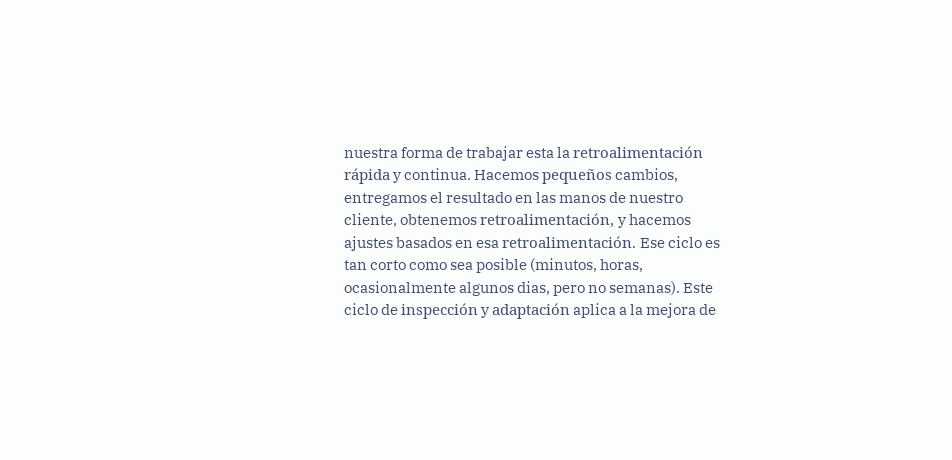nuestra forma de trabajar esta la retroalimentación rápida y continua. Hacemos pequeños cambios, entregamos el resultado en las manos de nuestro cliente, obtenemos retroalimentación, y hacemos ajustes basados en esa retroalimentación. Ese ciclo es tan corto como sea posible (minutos, horas, ocasionalmente algunos dias, pero no semanas). Este ciclo de inspección y adaptación aplica a la mejora de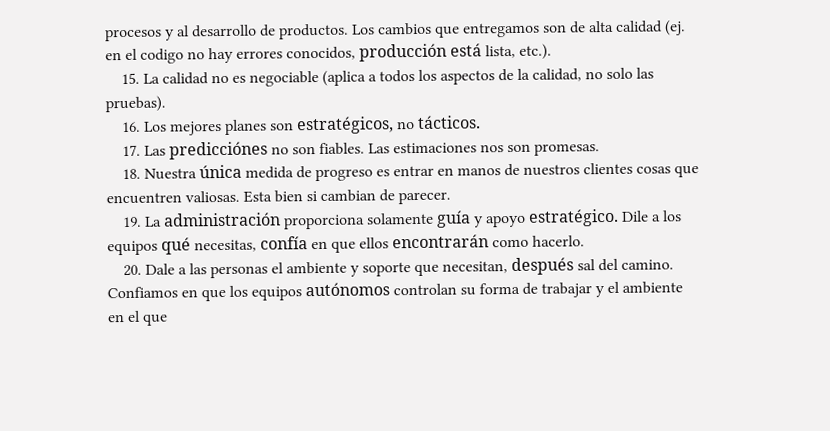procesos y al desarrollo de productos. Los cambios que entregamos son de alta calidad (ej. en el codigo no hay errores conocidos, producción está lista, etc.).
    15. La calidad no es negociable (aplica a todos los aspectos de la calidad, no solo las pruebas).
    16. Los mejores planes son estratégicos, no tácticos.
    17. Las predicciónes no son fiables. Las estimaciones nos son promesas.
    18. Nuestra única medida de progreso es entrar en manos de nuestros clientes cosas que encuentren valiosas. Esta bien si cambian de parecer.
    19. La administración proporciona solamente guía y apoyo estratégico. Dile a los equipos qué necesitas, confía en que ellos encontrarán como hacerlo.
    20. Dale a las personas el ambiente y soporte que necesitan, después sal del camino. Confiamos en que los equipos autónomos controlan su forma de trabajar y el ambiente en el que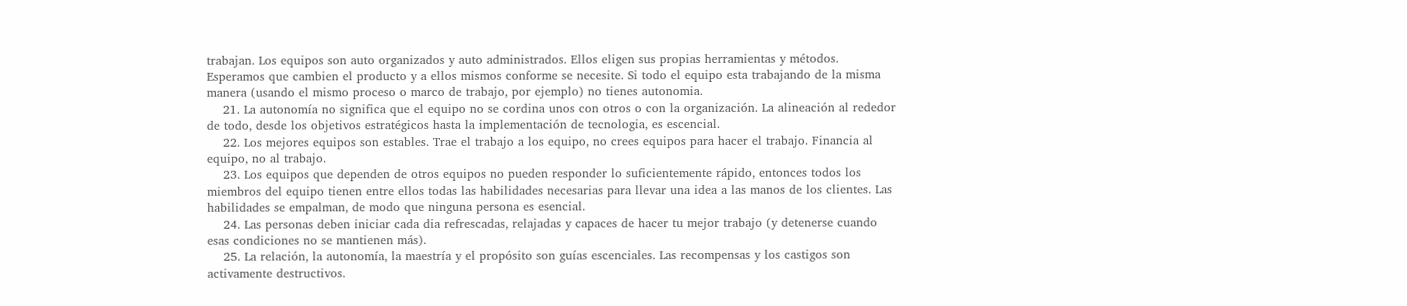trabajan. Los equipos son auto organizados y auto administrados. Ellos eligen sus propias herramientas y métodos. Esperamos que cambien el producto y a ellos mismos conforme se necesite. Si todo el equipo esta trabajando de la misma manera (usando el mismo proceso o marco de trabajo, por ejemplo) no tienes autonomia.
    21. La autonomía no significa que el equipo no se cordina unos con otros o con la organización. La alineación al rededor de todo, desde los objetivos estratégicos hasta la implementación de tecnologia, es escencial.
    22. Los mejores equipos son estables. Trae el trabajo a los equipo, no crees equipos para hacer el trabajo. Financia al equipo, no al trabajo.
    23. Los equipos que dependen de otros equipos no pueden responder lo suficientemente rápido, entonces todos los miembros del equipo tienen entre ellos todas las habilidades necesarias para llevar una idea a las manos de los clientes. Las habilidades se empalman, de modo que ninguna persona es esencial.
    24. Las personas deben iniciar cada dia refrescadas, relajadas y capaces de hacer tu mejor trabajo (y detenerse cuando esas condiciones no se mantienen más).
    25. La relación, la autonomía, la maestría y el propósito son guías escenciales. Las recompensas y los castigos son activamente destructivos.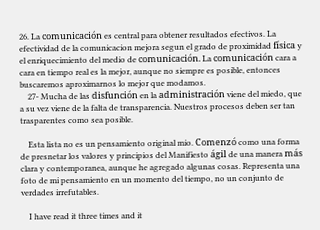26. La comunicación es central para obtener resultados efectivos. La efectividad de la comunicacion mejora segun el grado de proximidad física y el enriquecimiento del medio de comunicación. La comunicación cara a cara en tiempo real es la mejor, aunque no siempre es posible, entonces buscaremos aproximarnos lo mejor que modamos.
    27- Mucha de las disfunción en la administración viene del miedo, que a su vez viene de la falta de transparencia. Nuestros procesos deben ser tan trasparentes como sea posible.

    Esta lista no es un pensamiento original mio. Comenzó como una forma de presnetar los valores y principios del Manifiesto ágil de una manera más clara y contemporanea, aunque he agregado algunas cosas. Representa una foto de mi pensamiento en un momento del tiempo, no un conjunto de verdades irrefutables.

    I have read it three times and it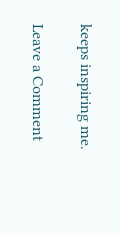keeps inspiring me.

Leave a Comment